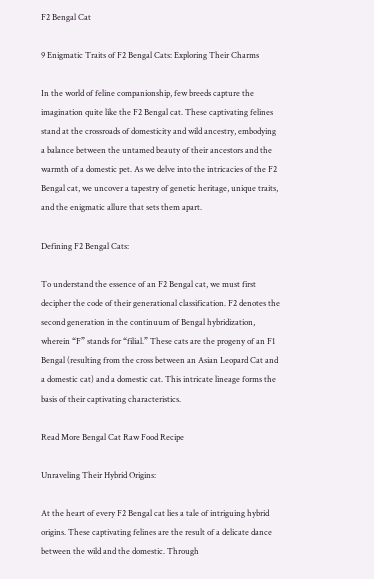F2 Bengal Cat

9 Enigmatic Traits of F2 Bengal Cats: Exploring Their Charms

In the world of feline companionship, few breeds capture the imagination quite like the F2 Bengal cat. These captivating felines stand at the crossroads of domesticity and wild ancestry, embodying a balance between the untamed beauty of their ancestors and the warmth of a domestic pet. As we delve into the intricacies of the F2 Bengal cat, we uncover a tapestry of genetic heritage, unique traits, and the enigmatic allure that sets them apart.

Defining F2 Bengal Cats:

To understand the essence of an F2 Bengal cat, we must first decipher the code of their generational classification. F2 denotes the second generation in the continuum of Bengal hybridization, wherein “F” stands for “filial.” These cats are the progeny of an F1 Bengal (resulting from the cross between an Asian Leopard Cat and a domestic cat) and a domestic cat. This intricate lineage forms the basis of their captivating characteristics.

Read More Bengal Cat Raw Food Recipe

Unraveling Their Hybrid Origins:

At the heart of every F2 Bengal cat lies a tale of intriguing hybrid origins. These captivating felines are the result of a delicate dance between the wild and the domestic. Through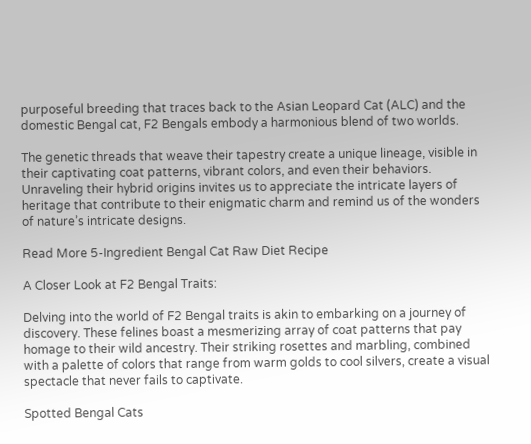purposeful breeding that traces back to the Asian Leopard Cat (ALC) and the domestic Bengal cat, F2 Bengals embody a harmonious blend of two worlds.

The genetic threads that weave their tapestry create a unique lineage, visible in their captivating coat patterns, vibrant colors, and even their behaviors. Unraveling their hybrid origins invites us to appreciate the intricate layers of heritage that contribute to their enigmatic charm and remind us of the wonders of nature’s intricate designs.

Read More 5-Ingredient Bengal Cat Raw Diet Recipe

A Closer Look at F2 Bengal Traits:

Delving into the world of F2 Bengal traits is akin to embarking on a journey of discovery. These felines boast a mesmerizing array of coat patterns that pay homage to their wild ancestry. Their striking rosettes and marbling, combined with a palette of colors that range from warm golds to cool silvers, create a visual spectacle that never fails to captivate.

Spotted Bengal Cats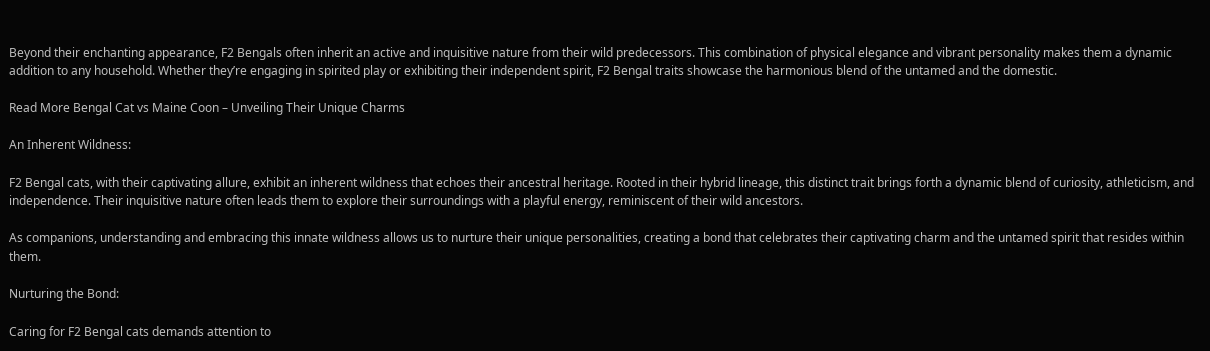Beyond their enchanting appearance, F2 Bengals often inherit an active and inquisitive nature from their wild predecessors. This combination of physical elegance and vibrant personality makes them a dynamic addition to any household. Whether they’re engaging in spirited play or exhibiting their independent spirit, F2 Bengal traits showcase the harmonious blend of the untamed and the domestic.

Read More Bengal Cat vs Maine Coon – Unveiling Their Unique Charms

An Inherent Wildness:

F2 Bengal cats, with their captivating allure, exhibit an inherent wildness that echoes their ancestral heritage. Rooted in their hybrid lineage, this distinct trait brings forth a dynamic blend of curiosity, athleticism, and independence. Their inquisitive nature often leads them to explore their surroundings with a playful energy, reminiscent of their wild ancestors.

As companions, understanding and embracing this innate wildness allows us to nurture their unique personalities, creating a bond that celebrates their captivating charm and the untamed spirit that resides within them.

Nurturing the Bond:

Caring for F2 Bengal cats demands attention to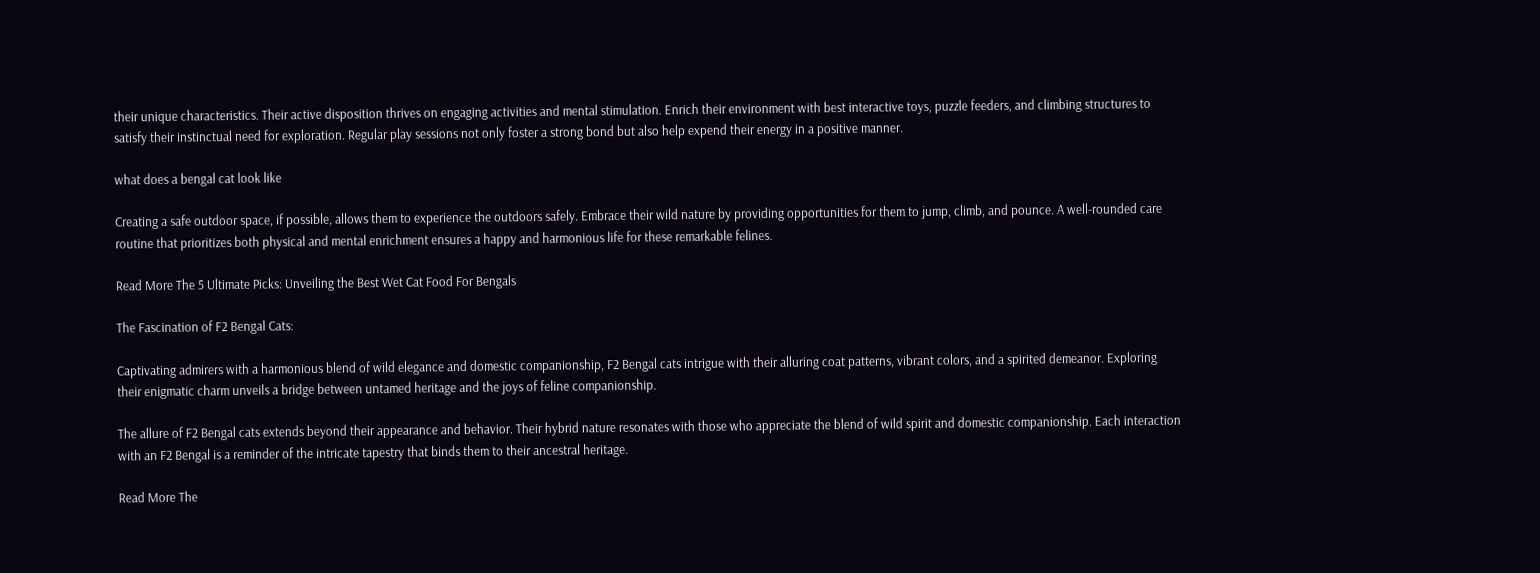their unique characteristics. Their active disposition thrives on engaging activities and mental stimulation. Enrich their environment with best interactive toys, puzzle feeders, and climbing structures to satisfy their instinctual need for exploration. Regular play sessions not only foster a strong bond but also help expend their energy in a positive manner.

what does a bengal cat look like

Creating a safe outdoor space, if possible, allows them to experience the outdoors safely. Embrace their wild nature by providing opportunities for them to jump, climb, and pounce. A well-rounded care routine that prioritizes both physical and mental enrichment ensures a happy and harmonious life for these remarkable felines.

Read More The 5 Ultimate Picks: Unveiling the Best Wet Cat Food For Bengals

The Fascination of F2 Bengal Cats:

Captivating admirers with a harmonious blend of wild elegance and domestic companionship, F2 Bengal cats intrigue with their alluring coat patterns, vibrant colors, and a spirited demeanor. Exploring their enigmatic charm unveils a bridge between untamed heritage and the joys of feline companionship.

The allure of F2 Bengal cats extends beyond their appearance and behavior. Their hybrid nature resonates with those who appreciate the blend of wild spirit and domestic companionship. Each interaction with an F2 Bengal is a reminder of the intricate tapestry that binds them to their ancestral heritage.

Read More The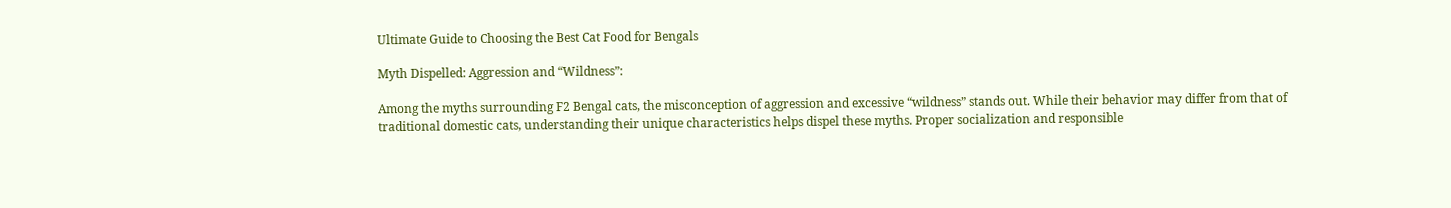Ultimate Guide to Choosing the Best Cat Food for Bengals

Myth Dispelled: Aggression and “Wildness”:

Among the myths surrounding F2 Bengal cats, the misconception of aggression and excessive “wildness” stands out. While their behavior may differ from that of traditional domestic cats, understanding their unique characteristics helps dispel these myths. Proper socialization and responsible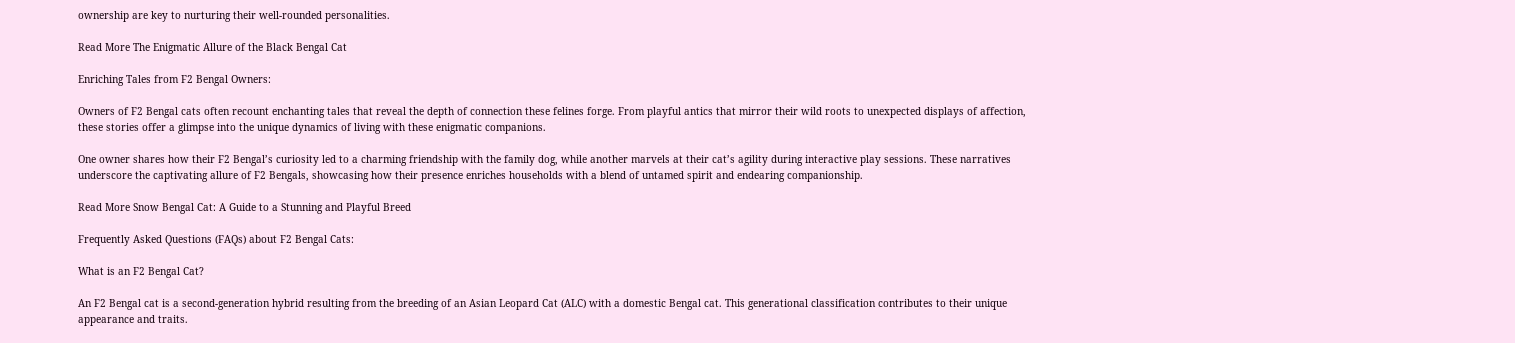ownership are key to nurturing their well-rounded personalities.

Read More The Enigmatic Allure of the Black Bengal Cat

Enriching Tales from F2 Bengal Owners:

Owners of F2 Bengal cats often recount enchanting tales that reveal the depth of connection these felines forge. From playful antics that mirror their wild roots to unexpected displays of affection, these stories offer a glimpse into the unique dynamics of living with these enigmatic companions.

One owner shares how their F2 Bengal’s curiosity led to a charming friendship with the family dog, while another marvels at their cat’s agility during interactive play sessions. These narratives underscore the captivating allure of F2 Bengals, showcasing how their presence enriches households with a blend of untamed spirit and endearing companionship.

Read More Snow Bengal Cat: A Guide to a Stunning and Playful Breed

Frequently Asked Questions (FAQs) about F2 Bengal Cats:

What is an F2 Bengal Cat?

An F2 Bengal cat is a second-generation hybrid resulting from the breeding of an Asian Leopard Cat (ALC) with a domestic Bengal cat. This generational classification contributes to their unique appearance and traits.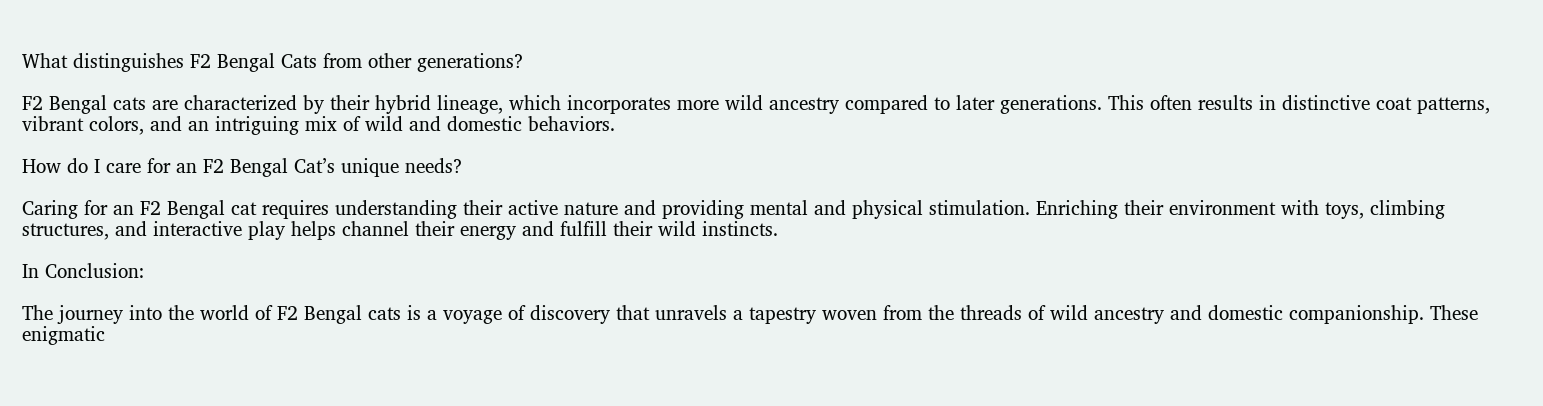What distinguishes F2 Bengal Cats from other generations?

F2 Bengal cats are characterized by their hybrid lineage, which incorporates more wild ancestry compared to later generations. This often results in distinctive coat patterns, vibrant colors, and an intriguing mix of wild and domestic behaviors.

How do I care for an F2 Bengal Cat’s unique needs?

Caring for an F2 Bengal cat requires understanding their active nature and providing mental and physical stimulation. Enriching their environment with toys, climbing structures, and interactive play helps channel their energy and fulfill their wild instincts.

In Conclusion:

The journey into the world of F2 Bengal cats is a voyage of discovery that unravels a tapestry woven from the threads of wild ancestry and domestic companionship. These enigmatic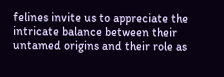felines invite us to appreciate the intricate balance between their untamed origins and their role as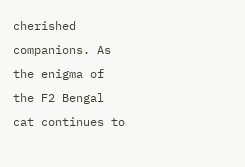cherished companions. As the enigma of the F2 Bengal cat continues to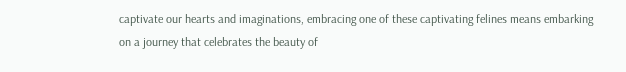captivate our hearts and imaginations, embracing one of these captivating felines means embarking on a journey that celebrates the beauty of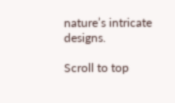nature’s intricate designs.

Scroll to top